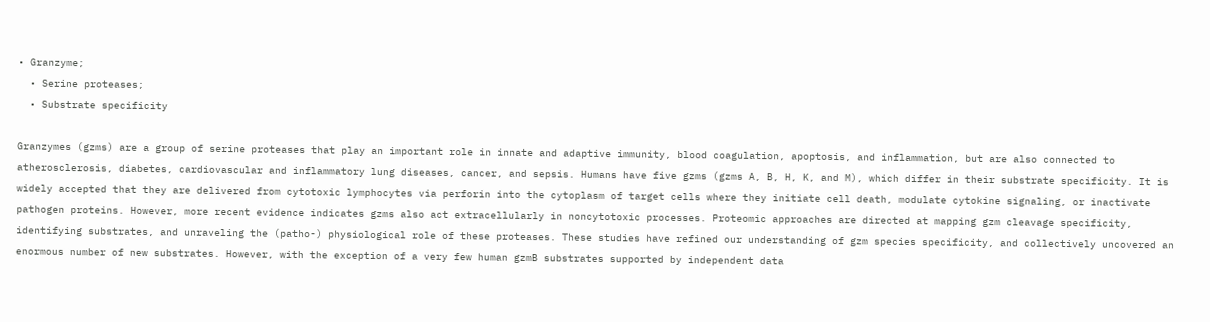• Granzyme;
  • Serine proteases;
  • Substrate specificity

Granzymes (gzms) are a group of serine proteases that play an important role in innate and adaptive immunity, blood coagulation, apoptosis, and inflammation, but are also connected to atherosclerosis, diabetes, cardiovascular and inflammatory lung diseases, cancer, and sepsis. Humans have five gzms (gzms A, B, H, K, and M), which differ in their substrate specificity. It is widely accepted that they are delivered from cytotoxic lymphocytes via perforin into the cytoplasm of target cells where they initiate cell death, modulate cytokine signaling, or inactivate pathogen proteins. However, more recent evidence indicates gzms also act extracellularly in noncytotoxic processes. Proteomic approaches are directed at mapping gzm cleavage specificity, identifying substrates, and unraveling the (patho-) physiological role of these proteases. These studies have refined our understanding of gzm species specificity, and collectively uncovered an enormous number of new substrates. However, with the exception of a very few human gzmB substrates supported by independent data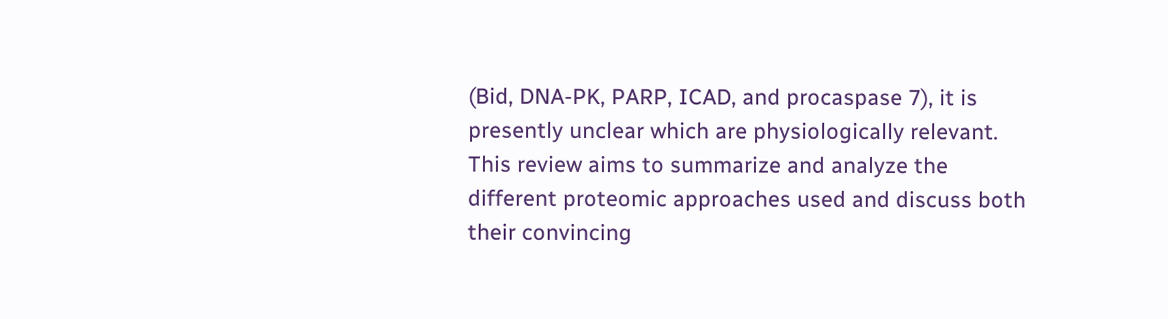(Bid, DNA-PK, PARP, ICAD, and procaspase 7), it is presently unclear which are physiologically relevant. This review aims to summarize and analyze the different proteomic approaches used and discuss both their convincing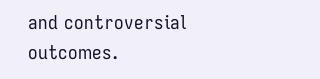and controversial outcomes.